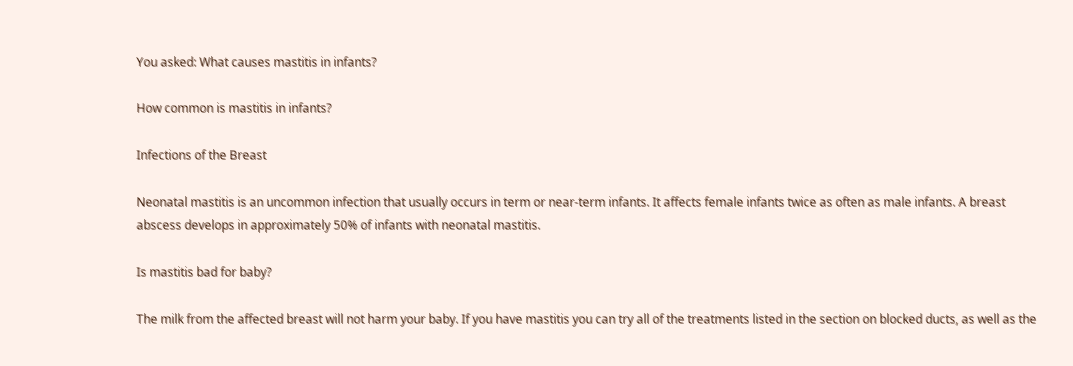You asked: What causes mastitis in infants?

How common is mastitis in infants?

Infections of the Breast

Neonatal mastitis is an uncommon infection that usually occurs in term or near-term infants. It affects female infants twice as often as male infants. A breast abscess develops in approximately 50% of infants with neonatal mastitis.

Is mastitis bad for baby?

The milk from the affected breast will not harm your baby. If you have mastitis you can try all of the treatments listed in the section on blocked ducts, as well as the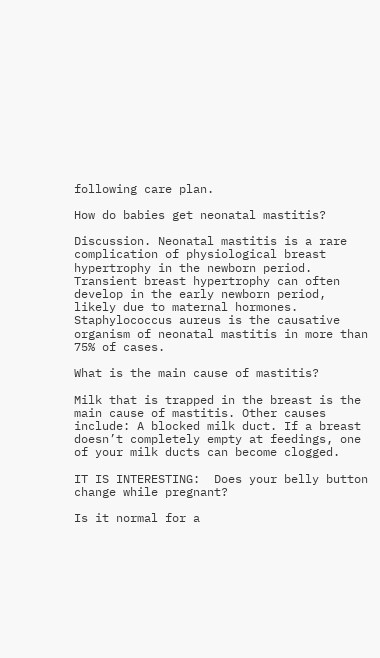following care plan.

How do babies get neonatal mastitis?

Discussion. Neonatal mastitis is a rare complication of physiological breast hypertrophy in the newborn period. Transient breast hypertrophy can often develop in the early newborn period, likely due to maternal hormones. Staphylococcus aureus is the causative organism of neonatal mastitis in more than 75% of cases.

What is the main cause of mastitis?

Milk that is trapped in the breast is the main cause of mastitis. Other causes include: A blocked milk duct. If a breast doesn’t completely empty at feedings, one of your milk ducts can become clogged.

IT IS INTERESTING:  Does your belly button change while pregnant?

Is it normal for a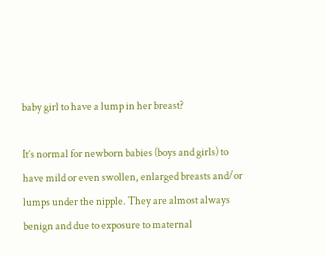baby girl to have a lump in her breast?

It’s normal for newborn babies (boys and girls) to have mild or even swollen, enlarged breasts and/or lumps under the nipple. They are almost always benign and due to exposure to maternal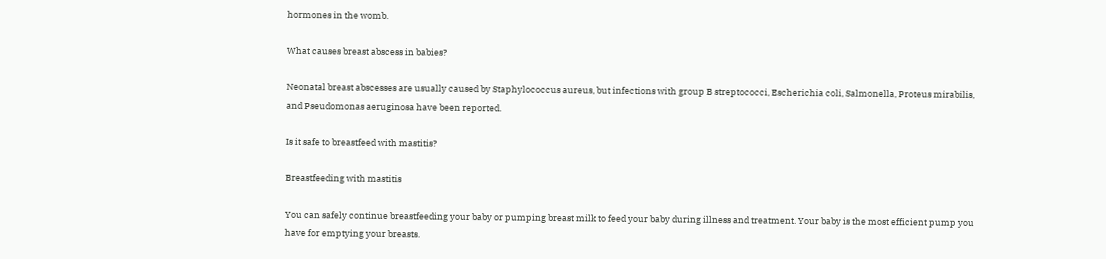hormones in the womb.

What causes breast abscess in babies?

Neonatal breast abscesses are usually caused by Staphylococcus aureus, but infections with group B streptococci, Escherichia coli, Salmonella, Proteus mirabilis, and Pseudomonas aeruginosa have been reported.

Is it safe to breastfeed with mastitis?

Breastfeeding with mastitis

You can safely continue breastfeeding your baby or pumping breast milk to feed your baby during illness and treatment. Your baby is the most efficient pump you have for emptying your breasts.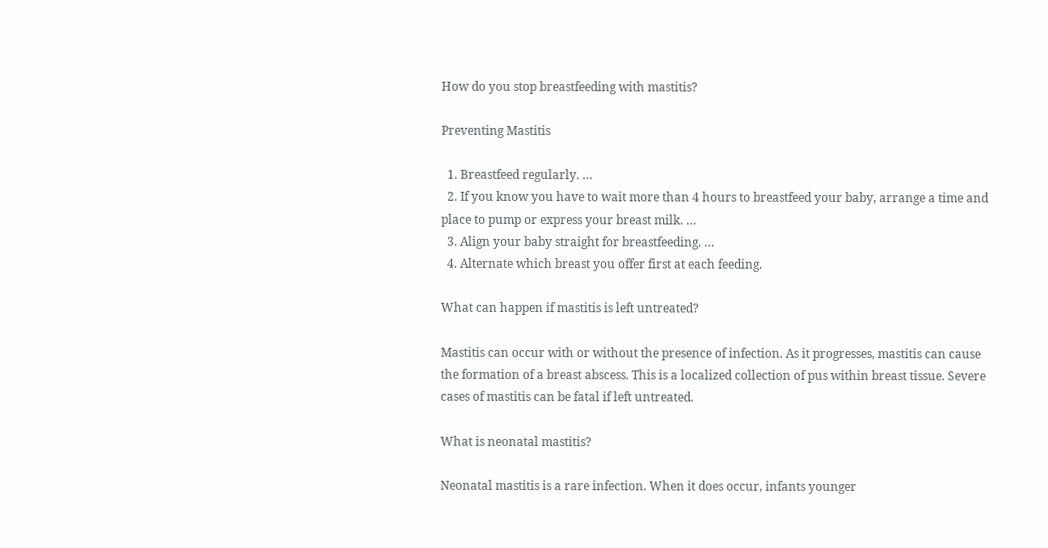How do you stop breastfeeding with mastitis?

Preventing Mastitis

  1. Breastfeed regularly. …
  2. If you know you have to wait more than 4 hours to breastfeed your baby, arrange a time and place to pump or express your breast milk. …
  3. Align your baby straight for breastfeeding. …
  4. Alternate which breast you offer first at each feeding.

What can happen if mastitis is left untreated?

Mastitis can occur with or without the presence of infection. As it progresses, mastitis can cause the formation of a breast abscess. This is a localized collection of pus within breast tissue. Severe cases of mastitis can be fatal if left untreated.

What is neonatal mastitis?

Neonatal mastitis is a rare infection. When it does occur, infants younger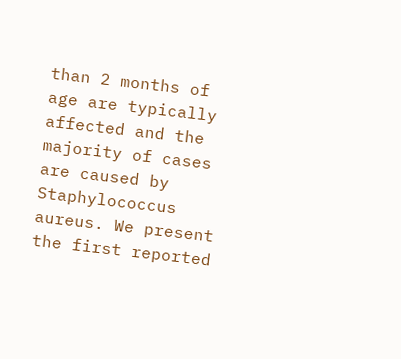than 2 months of age are typically affected and the majority of cases are caused by Staphylococcus aureus. We present the first reported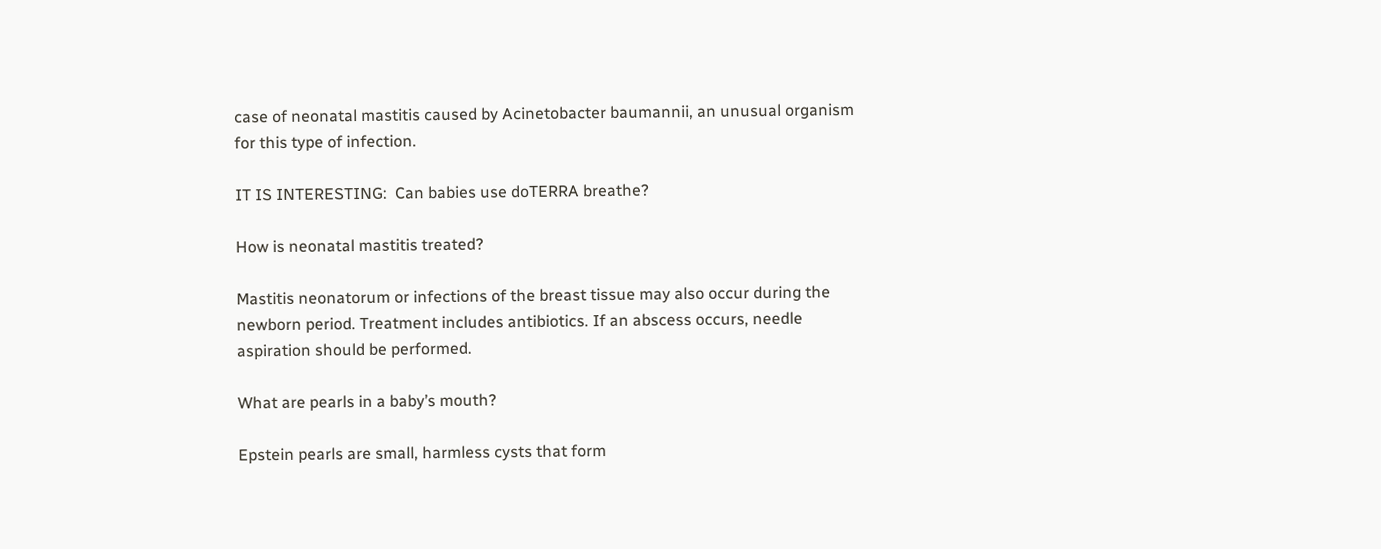case of neonatal mastitis caused by Acinetobacter baumannii, an unusual organism for this type of infection.

IT IS INTERESTING:  Can babies use doTERRA breathe?

How is neonatal mastitis treated?

Mastitis neonatorum or infections of the breast tissue may also occur during the newborn period. Treatment includes antibiotics. If an abscess occurs, needle aspiration should be performed.

What are pearls in a baby’s mouth?

Epstein pearls are small, harmless cysts that form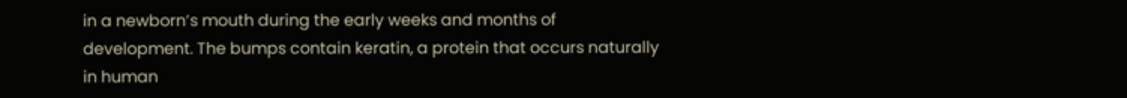in a newborn’s mouth during the early weeks and months of development. The bumps contain keratin, a protein that occurs naturally in human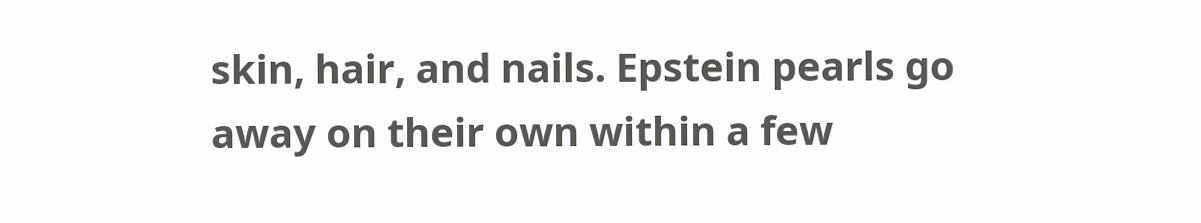skin, hair, and nails. Epstein pearls go away on their own within a few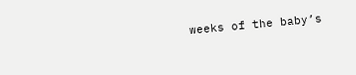weeks of the baby’s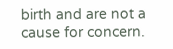birth and are not a cause for concern.